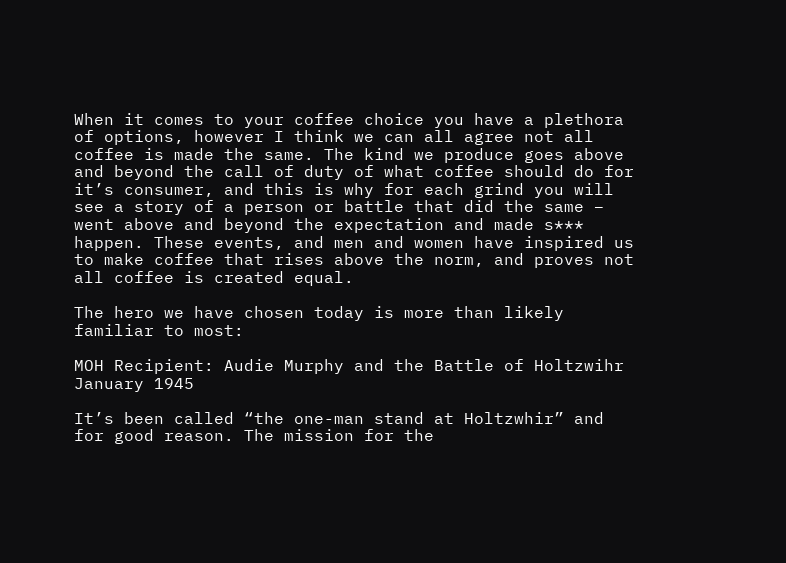When it comes to your coffee choice you have a plethora of options, however I think we can all agree not all coffee is made the same. The kind we produce goes above and beyond the call of duty of what coffee should do for it’s consumer, and this is why for each grind you will see a story of a person or battle that did the same – went above and beyond the expectation and made s*** happen. These events, and men and women have inspired us to make coffee that rises above the norm, and proves not all coffee is created equal.

The hero we have chosen today is more than likely familiar to most:

MOH Recipient: Audie Murphy and the Battle of Holtzwihr January 1945

It’s been called “the one-man stand at Holtzwhir” and for good reason. The mission for the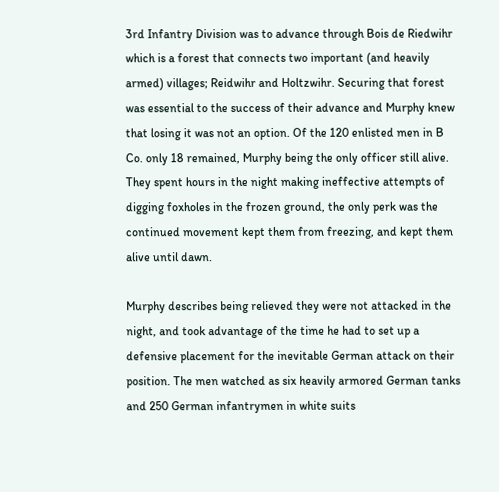3rd Infantry Division was to advance through Bois de Riedwihr which is a forest that connects two important (and heavily armed) villages; Reidwihr and Holtzwihr. Securing that forest was essential to the success of their advance and Murphy knew that losing it was not an option. Of the 120 enlisted men in B Co. only 18 remained, Murphy being the only officer still alive. They spent hours in the night making ineffective attempts of digging foxholes in the frozen ground, the only perk was the continued movement kept them from freezing, and kept them alive until dawn.

Murphy describes being relieved they were not attacked in the night, and took advantage of the time he had to set up a defensive placement for the inevitable German attack on their position. The men watched as six heavily armored German tanks and 250 German infantrymen in white suits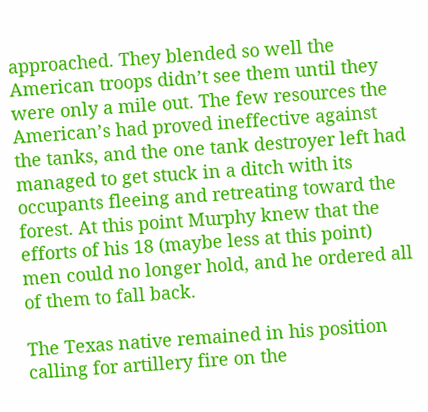approached. They blended so well the American troops didn’t see them until they were only a mile out. The few resources the American’s had proved ineffective against the tanks, and the one tank destroyer left had managed to get stuck in a ditch with its occupants fleeing and retreating toward the forest. At this point Murphy knew that the efforts of his 18 (maybe less at this point) men could no longer hold, and he ordered all of them to fall back.

The Texas native remained in his position calling for artillery fire on the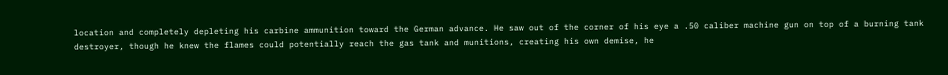location and completely depleting his carbine ammunition toward the German advance. He saw out of the corner of his eye a .50 caliber machine gun on top of a burning tank destroyer, though he knew the flames could potentially reach the gas tank and munitions, creating his own demise, he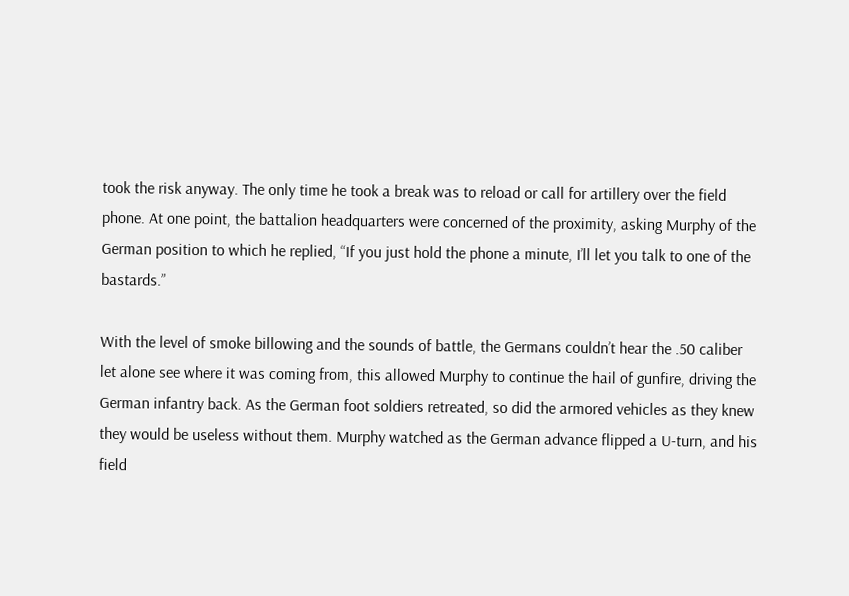took the risk anyway. The only time he took a break was to reload or call for artillery over the field phone. At one point, the battalion headquarters were concerned of the proximity, asking Murphy of the German position to which he replied, “If you just hold the phone a minute, I’ll let you talk to one of the bastards.”

With the level of smoke billowing and the sounds of battle, the Germans couldn’t hear the .50 caliber let alone see where it was coming from, this allowed Murphy to continue the hail of gunfire, driving the German infantry back. As the German foot soldiers retreated, so did the armored vehicles as they knew they would be useless without them. Murphy watched as the German advance flipped a U-turn, and his field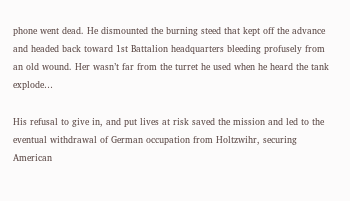phone went dead. He dismounted the burning steed that kept off the advance and headed back toward 1st Battalion headquarters bleeding profusely from an old wound. Her wasn’t far from the turret he used when he heard the tank explode…

His refusal to give in, and put lives at risk saved the mission and led to the eventual withdrawal of German occupation from Holtzwihr, securing American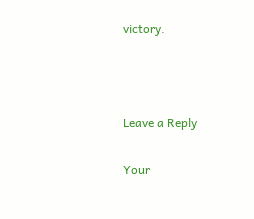victory.



Leave a Reply

Your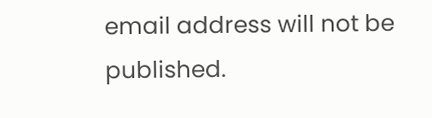email address will not be published.